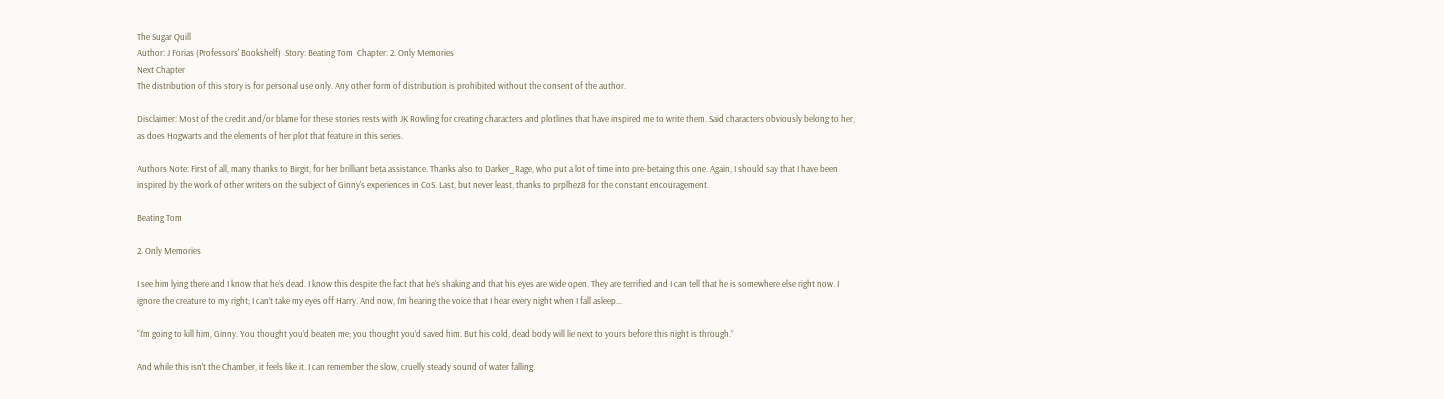The Sugar Quill
Author: J Forias (Professors' Bookshelf)  Story: Beating Tom  Chapter: 2. Only Memories
Next Chapter
The distribution of this story is for personal use only. Any other form of distribution is prohibited without the consent of the author.

Disclaimer: Most of the credit and/or blame for these stories rests with JK Rowling for creating characters and plotlines that have inspired me to write them. Said characters obviously belong to her, as does Hogwarts and the elements of her plot that feature in this series.

Authors Note: First of all, many thanks to Birgit, for her brilliant beta assistance. Thanks also to Darker_Rage, who put a lot of time into pre-betaing this one. Again, I should say that I have been inspired by the work of other writers on the subject of Ginny's experiences in CoS. Last, but never least, thanks to prplhez8 for the constant encouragement.

Beating Tom

2. Only Memories

I see him lying there and I know that he’s dead. I know this despite the fact that he’s shaking and that his eyes are wide open. They are terrified and I can tell that he is somewhere else right now. I ignore the creature to my right; I can’t take my eyes off Harry. And now, I’m hearing the voice that I hear every night when I fall asleep…

“I’m going to kill him, Ginny. You thought you’d beaten me; you thought you’d saved him. But his cold, dead body will lie next to yours before this night is through.”

And while this isn’t the Chamber, it feels like it. I can remember the slow, cruelly steady sound of water falling.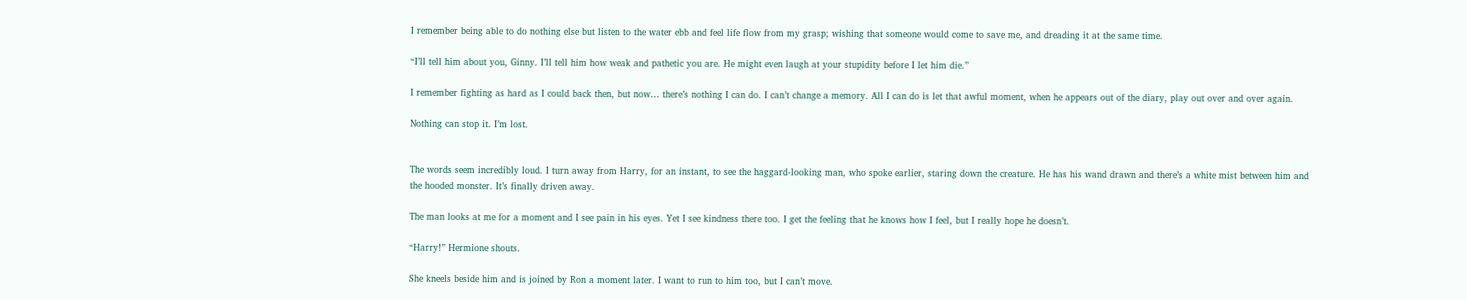I remember being able to do nothing else but listen to the water ebb and feel life flow from my grasp; wishing that someone would come to save me, and dreading it at the same time.

“I’ll tell him about you, Ginny. I’ll tell him how weak and pathetic you are. He might even laugh at your stupidity before I let him die.”

I remember fighting as hard as I could back then, but now… there’s nothing I can do. I can’t change a memory. All I can do is let that awful moment, when he appears out of the diary, play out over and over again.

Nothing can stop it. I’m lost.


The words seem incredibly loud. I turn away from Harry, for an instant, to see the haggard-looking man, who spoke earlier, staring down the creature. He has his wand drawn and there’s a white mist between him and the hooded monster. It’s finally driven away.

The man looks at me for a moment and I see pain in his eyes. Yet I see kindness there too. I get the feeling that he knows how I feel, but I really hope he doesn’t.

“Harry!” Hermione shouts.

She kneels beside him and is joined by Ron a moment later. I want to run to him too, but I can’t move.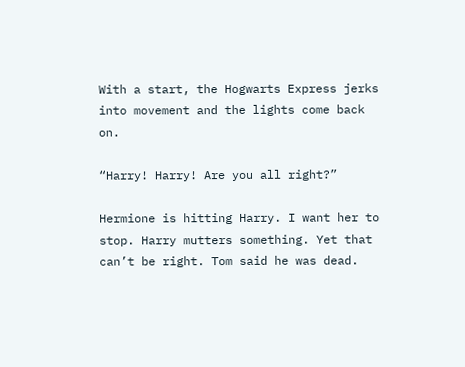With a start, the Hogwarts Express jerks into movement and the lights come back on.

“Harry! Harry! Are you all right?”

Hermione is hitting Harry. I want her to stop. Harry mutters something. Yet that can’t be right. Tom said he was dead.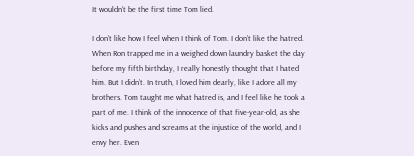It wouldn’t be the first time Tom lied.

I don’t like how I feel when I think of Tom. I don’t like the hatred. When Ron trapped me in a weighed down laundry basket the day before my fifth birthday, I really honestly thought that I hated him. But I didn’t. In truth, I loved him dearly, like I adore all my brothers. Tom taught me what hatred is, and I feel like he took a part of me. I think of the innocence of that five-year-old, as she kicks and pushes and screams at the injustice of the world, and I envy her. Even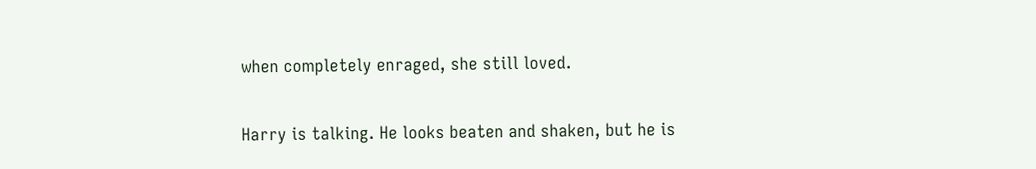when completely enraged, she still loved.

Harry is talking. He looks beaten and shaken, but he is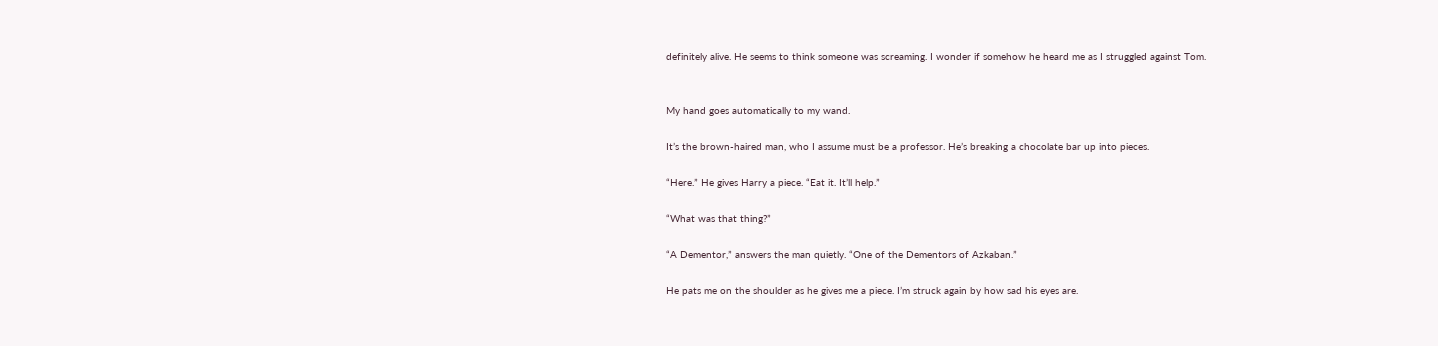definitely alive. He seems to think someone was screaming. I wonder if somehow he heard me as I struggled against Tom.


My hand goes automatically to my wand.

It’s the brown-haired man, who I assume must be a professor. He’s breaking a chocolate bar up into pieces.

“Here.” He gives Harry a piece. “Eat it. It’ll help.”

“What was that thing?”

“A Dementor,” answers the man quietly. “One of the Dementors of Azkaban.”

He pats me on the shoulder as he gives me a piece. I’m struck again by how sad his eyes are.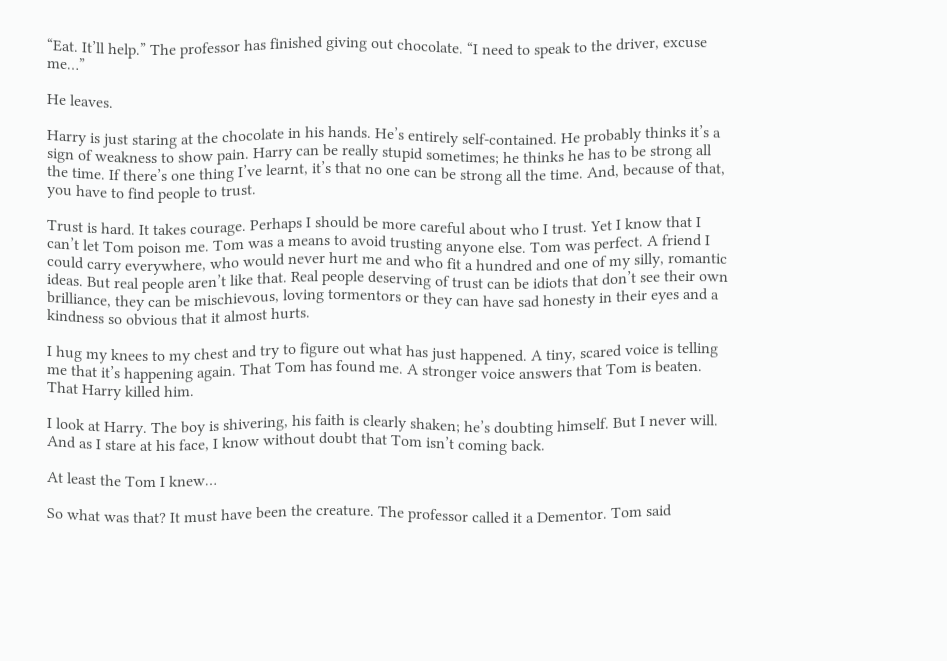“Eat. It’ll help.” The professor has finished giving out chocolate. “I need to speak to the driver, excuse me…”

He leaves.

Harry is just staring at the chocolate in his hands. He’s entirely self-contained. He probably thinks it’s a sign of weakness to show pain. Harry can be really stupid sometimes; he thinks he has to be strong all the time. If there’s one thing I’ve learnt, it’s that no one can be strong all the time. And, because of that, you have to find people to trust.

Trust is hard. It takes courage. Perhaps I should be more careful about who I trust. Yet I know that I can’t let Tom poison me. Tom was a means to avoid trusting anyone else. Tom was perfect. A friend I could carry everywhere, who would never hurt me and who fit a hundred and one of my silly, romantic ideas. But real people aren’t like that. Real people deserving of trust can be idiots that don’t see their own brilliance, they can be mischievous, loving tormentors or they can have sad honesty in their eyes and a kindness so obvious that it almost hurts.

I hug my knees to my chest and try to figure out what has just happened. A tiny, scared voice is telling me that it’s happening again. That Tom has found me. A stronger voice answers that Tom is beaten. That Harry killed him.

I look at Harry. The boy is shivering, his faith is clearly shaken; he’s doubting himself. But I never will. And as I stare at his face, I know without doubt that Tom isn’t coming back.

At least the Tom I knew…

So what was that? It must have been the creature. The professor called it a Dementor. Tom said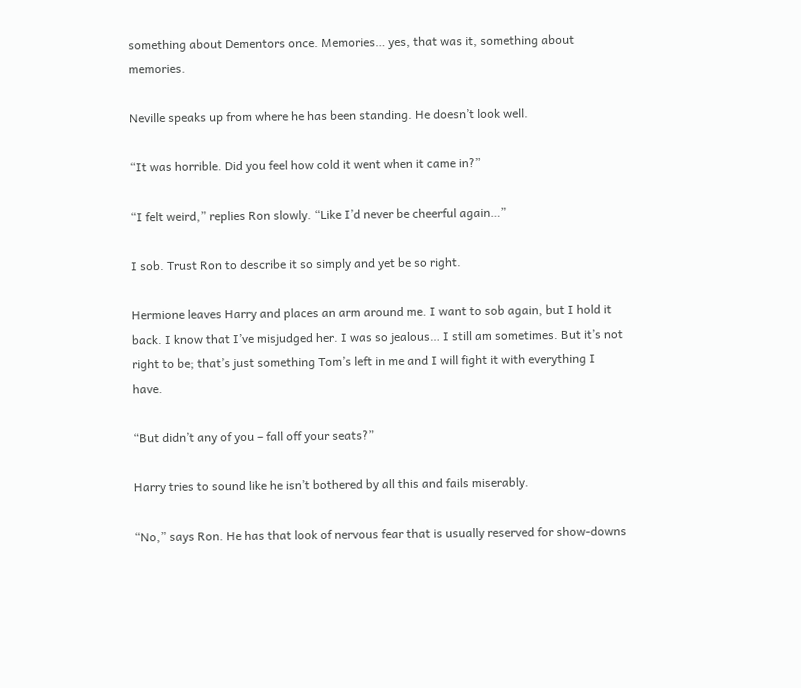something about Dementors once. Memories… yes, that was it, something about memories.

Neville speaks up from where he has been standing. He doesn’t look well.

“It was horrible. Did you feel how cold it went when it came in?”

“I felt weird,” replies Ron slowly. “Like I’d never be cheerful again…”

I sob. Trust Ron to describe it so simply and yet be so right.

Hermione leaves Harry and places an arm around me. I want to sob again, but I hold it back. I know that I’ve misjudged her. I was so jealous… I still am sometimes. But it’s not right to be; that’s just something Tom’s left in me and I will fight it with everything I have.

“But didn’t any of you – fall off your seats?”

Harry tries to sound like he isn’t bothered by all this and fails miserably.

“No,” says Ron. He has that look of nervous fear that is usually reserved for show-downs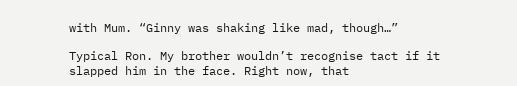with Mum. “Ginny was shaking like mad, though…”

Typical Ron. My brother wouldn’t recognise tact if it slapped him in the face. Right now, that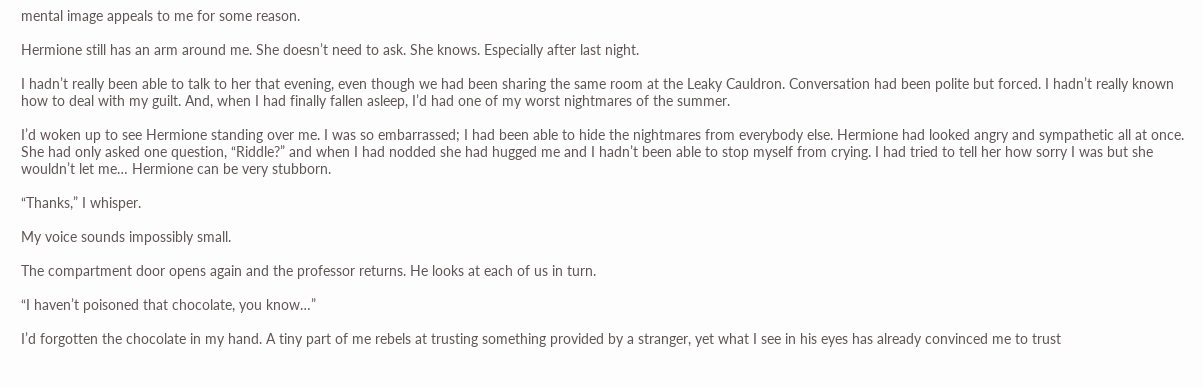mental image appeals to me for some reason.

Hermione still has an arm around me. She doesn’t need to ask. She knows. Especially after last night.

I hadn’t really been able to talk to her that evening, even though we had been sharing the same room at the Leaky Cauldron. Conversation had been polite but forced. I hadn’t really known how to deal with my guilt. And, when I had finally fallen asleep, I’d had one of my worst nightmares of the summer.

I’d woken up to see Hermione standing over me. I was so embarrassed; I had been able to hide the nightmares from everybody else. Hermione had looked angry and sympathetic all at once. She had only asked one question, “Riddle?” and when I had nodded she had hugged me and I hadn’t been able to stop myself from crying. I had tried to tell her how sorry I was but she wouldn’t let me… Hermione can be very stubborn.

“Thanks,” I whisper.

My voice sounds impossibly small.

The compartment door opens again and the professor returns. He looks at each of us in turn.

“I haven’t poisoned that chocolate, you know…”

I’d forgotten the chocolate in my hand. A tiny part of me rebels at trusting something provided by a stranger, yet what I see in his eyes has already convinced me to trust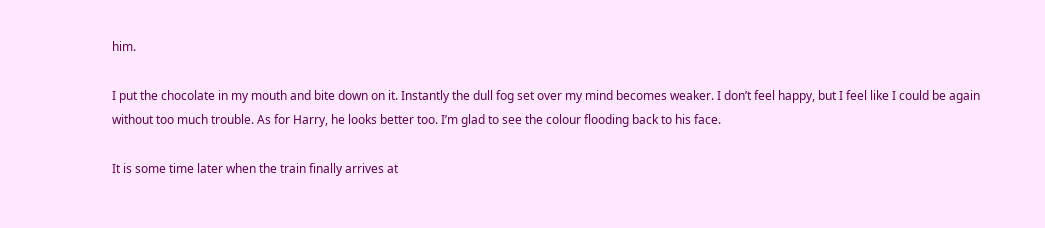him.

I put the chocolate in my mouth and bite down on it. Instantly the dull fog set over my mind becomes weaker. I don’t feel happy, but I feel like I could be again without too much trouble. As for Harry, he looks better too. I’m glad to see the colour flooding back to his face.

It is some time later when the train finally arrives at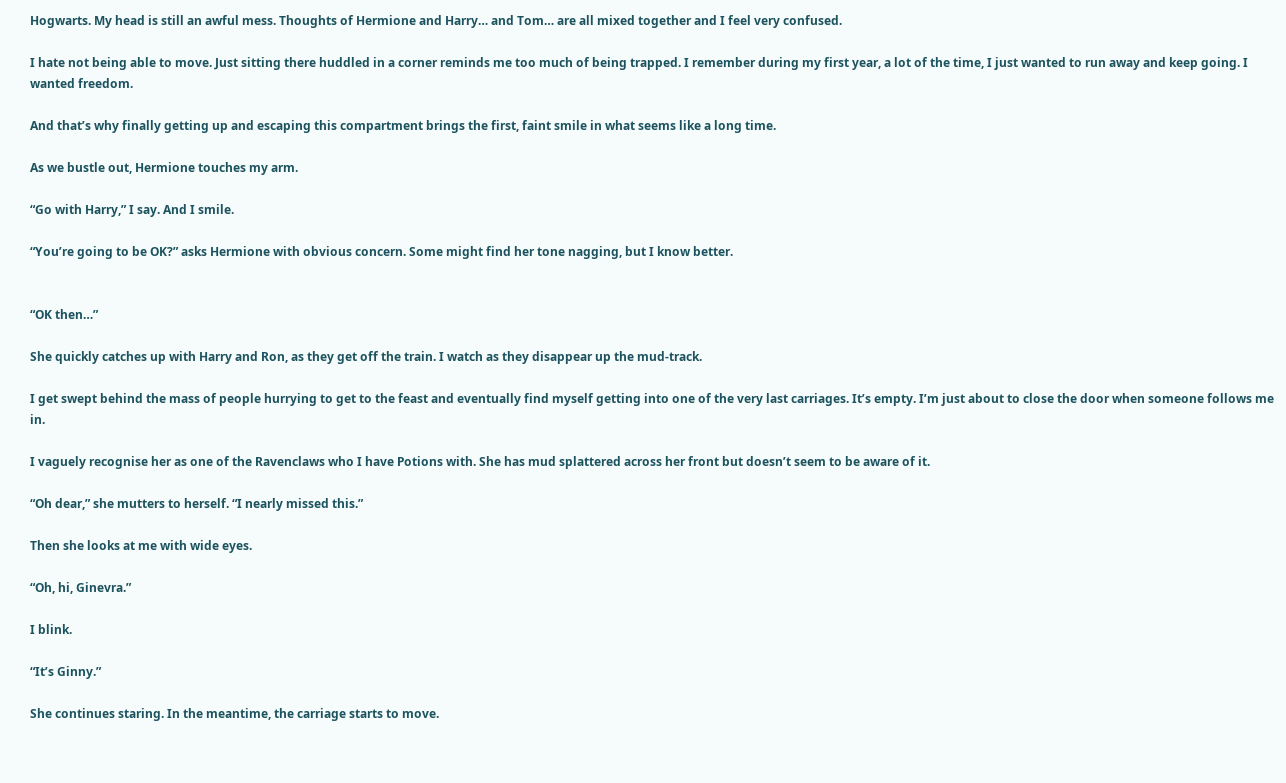Hogwarts. My head is still an awful mess. Thoughts of Hermione and Harry… and Tom… are all mixed together and I feel very confused.

I hate not being able to move. Just sitting there huddled in a corner reminds me too much of being trapped. I remember during my first year, a lot of the time, I just wanted to run away and keep going. I wanted freedom.

And that’s why finally getting up and escaping this compartment brings the first, faint smile in what seems like a long time.

As we bustle out, Hermione touches my arm.

“Go with Harry,” I say. And I smile.

“You’re going to be OK?” asks Hermione with obvious concern. Some might find her tone nagging, but I know better.


“OK then…”

She quickly catches up with Harry and Ron, as they get off the train. I watch as they disappear up the mud-track.

I get swept behind the mass of people hurrying to get to the feast and eventually find myself getting into one of the very last carriages. It’s empty. I’m just about to close the door when someone follows me in.

I vaguely recognise her as one of the Ravenclaws who I have Potions with. She has mud splattered across her front but doesn’t seem to be aware of it.

“Oh dear,” she mutters to herself. “I nearly missed this.”

Then she looks at me with wide eyes.

“Oh, hi, Ginevra.”

I blink.

“It’s Ginny.”

She continues staring. In the meantime, the carriage starts to move.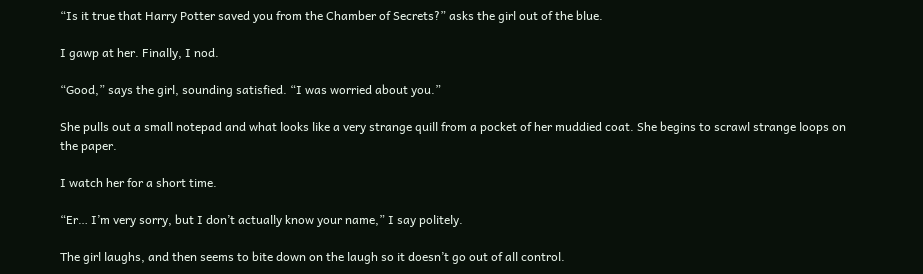“Is it true that Harry Potter saved you from the Chamber of Secrets?” asks the girl out of the blue.

I gawp at her. Finally, I nod.

“Good,” says the girl, sounding satisfied. “I was worried about you.”

She pulls out a small notepad and what looks like a very strange quill from a pocket of her muddied coat. She begins to scrawl strange loops on the paper.

I watch her for a short time.

“Er… I’m very sorry, but I don’t actually know your name,” I say politely.

The girl laughs, and then seems to bite down on the laugh so it doesn’t go out of all control.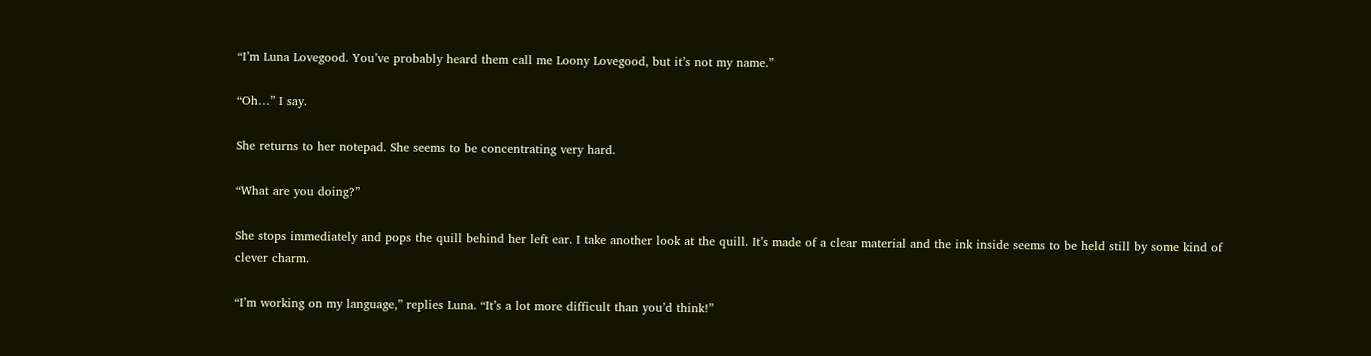“I’m Luna Lovegood. You’ve probably heard them call me Loony Lovegood, but it’s not my name.”

“Oh…” I say.

She returns to her notepad. She seems to be concentrating very hard.

“What are you doing?”

She stops immediately and pops the quill behind her left ear. I take another look at the quill. It’s made of a clear material and the ink inside seems to be held still by some kind of clever charm.

“I’m working on my language,” replies Luna. “It’s a lot more difficult than you’d think!”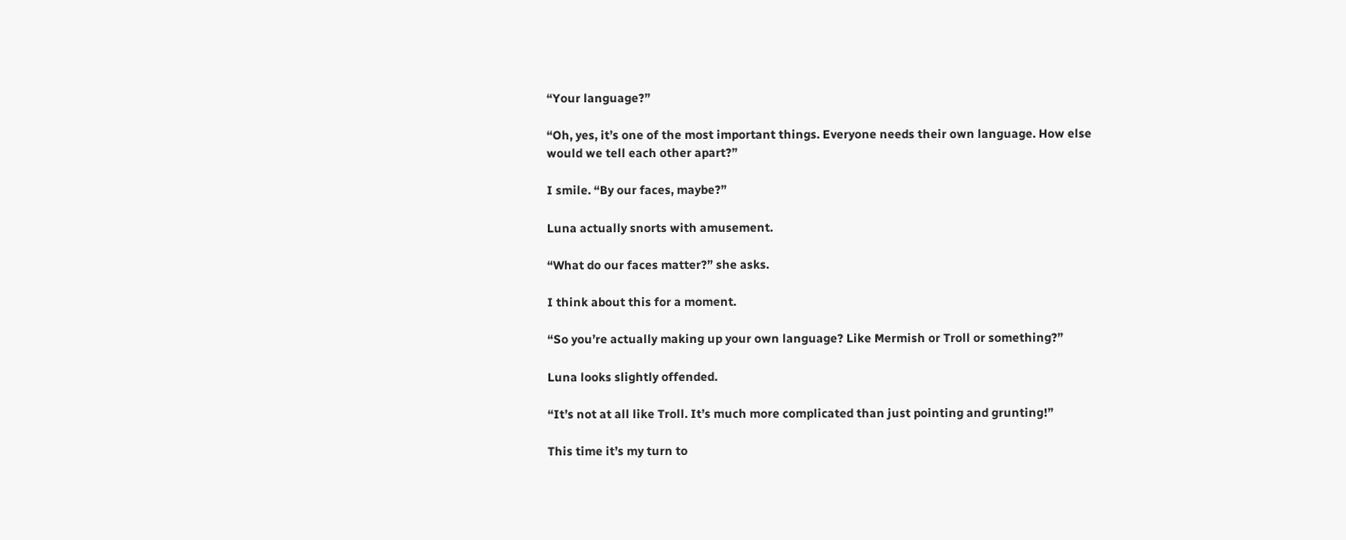“Your language?”

“Oh, yes, it’s one of the most important things. Everyone needs their own language. How else would we tell each other apart?”

I smile. “By our faces, maybe?”

Luna actually snorts with amusement.

“What do our faces matter?” she asks.

I think about this for a moment.

“So you’re actually making up your own language? Like Mermish or Troll or something?”

Luna looks slightly offended.

“It’s not at all like Troll. It’s much more complicated than just pointing and grunting!”

This time it’s my turn to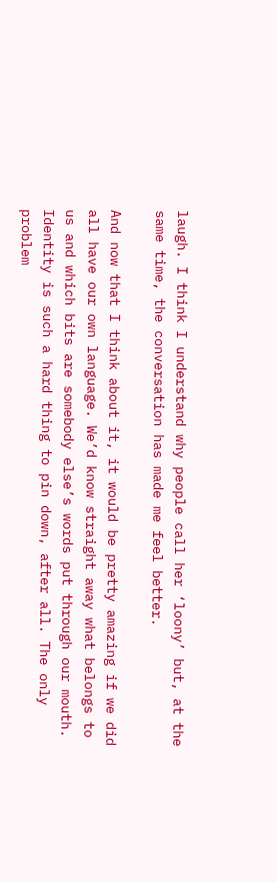laugh. I think I understand why people call her ‘loony’ but, at the same time, the conversation has made me feel better.

And now that I think about it, it would be pretty amazing if we did all have our own language. We’d know straight away what belongs to us and which bits are somebody else’s words put through our mouth. Identity is such a hard thing to pin down, after all. The only problem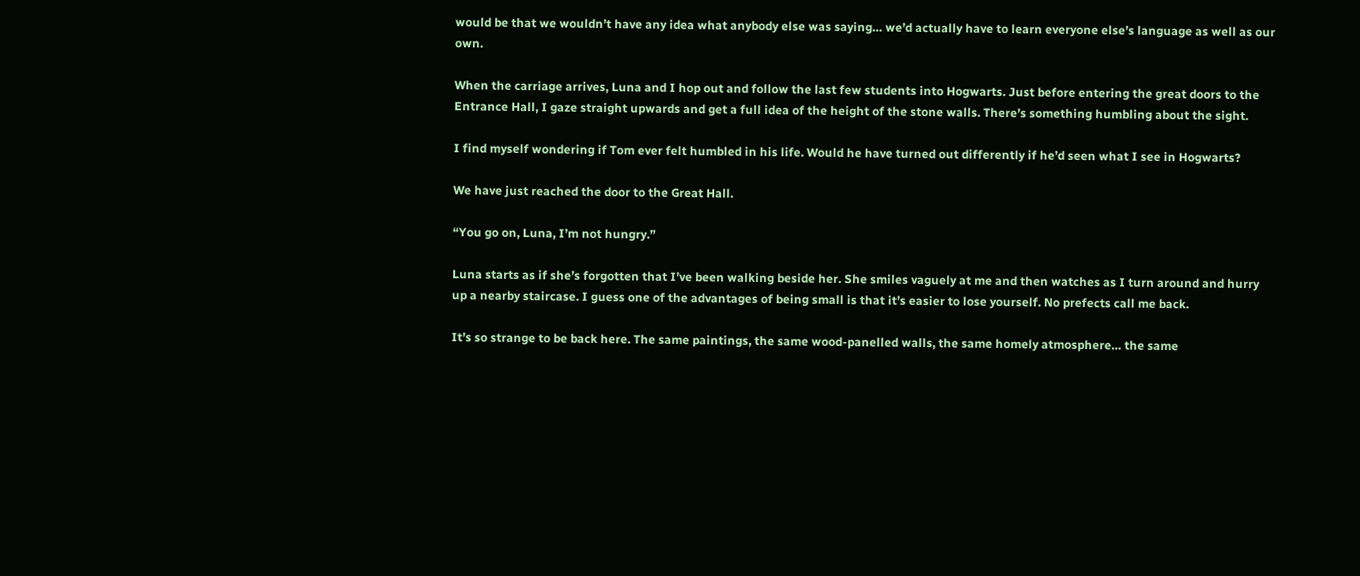would be that we wouldn’t have any idea what anybody else was saying… we’d actually have to learn everyone else’s language as well as our own.

When the carriage arrives, Luna and I hop out and follow the last few students into Hogwarts. Just before entering the great doors to the Entrance Hall, I gaze straight upwards and get a full idea of the height of the stone walls. There’s something humbling about the sight.

I find myself wondering if Tom ever felt humbled in his life. Would he have turned out differently if he’d seen what I see in Hogwarts?

We have just reached the door to the Great Hall.

“You go on, Luna, I’m not hungry.”

Luna starts as if she’s forgotten that I’ve been walking beside her. She smiles vaguely at me and then watches as I turn around and hurry up a nearby staircase. I guess one of the advantages of being small is that it’s easier to lose yourself. No prefects call me back.

It’s so strange to be back here. The same paintings, the same wood-panelled walls, the same homely atmosphere… the same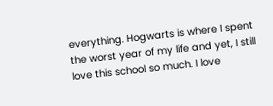everything. Hogwarts is where I spent the worst year of my life and yet, I still love this school so much. I love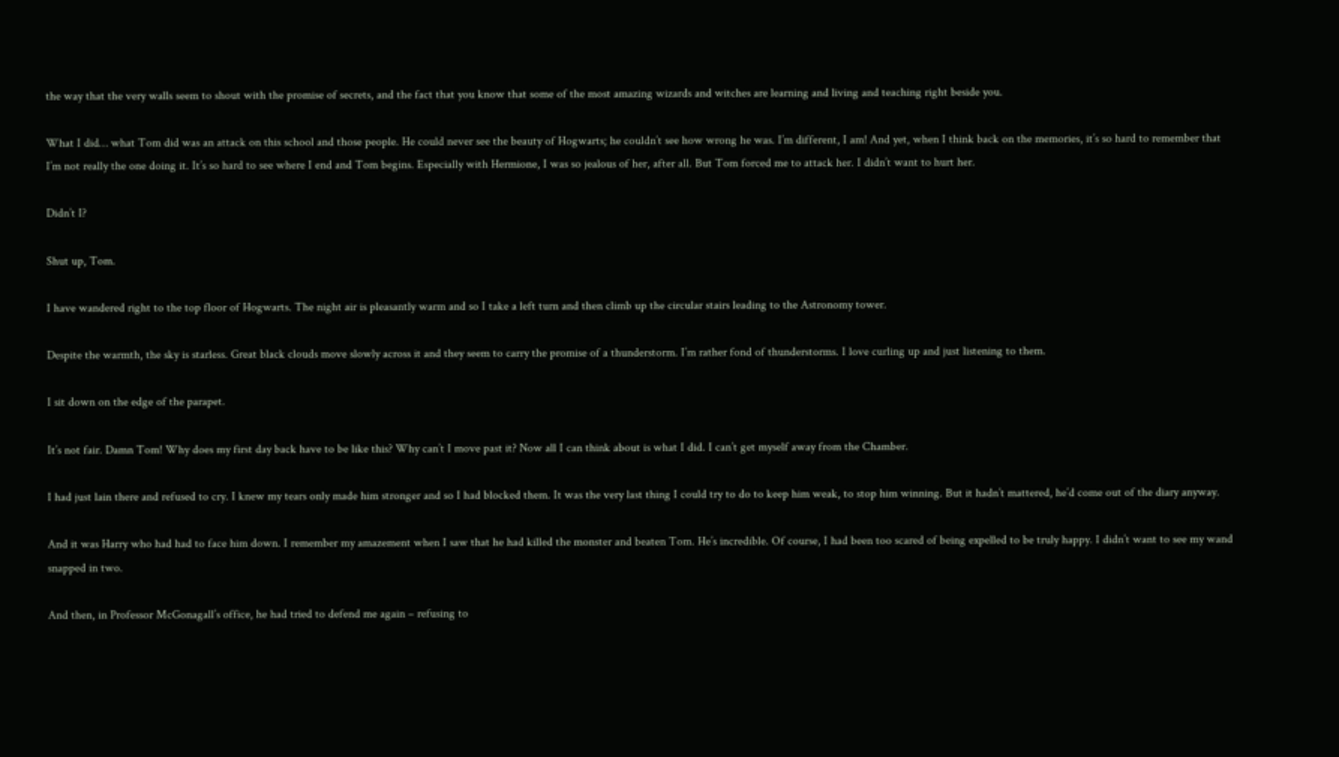the way that the very walls seem to shout with the promise of secrets, and the fact that you know that some of the most amazing wizards and witches are learning and living and teaching right beside you.

What I did… what Tom did was an attack on this school and those people. He could never see the beauty of Hogwarts; he couldn’t see how wrong he was. I’m different, I am! And yet, when I think back on the memories, it’s so hard to remember that I’m not really the one doing it. It’s so hard to see where I end and Tom begins. Especially with Hermione, I was so jealous of her, after all. But Tom forced me to attack her. I didn’t want to hurt her.

Didn’t I?

Shut up, Tom.

I have wandered right to the top floor of Hogwarts. The night air is pleasantly warm and so I take a left turn and then climb up the circular stairs leading to the Astronomy tower.

Despite the warmth, the sky is starless. Great black clouds move slowly across it and they seem to carry the promise of a thunderstorm. I’m rather fond of thunderstorms. I love curling up and just listening to them.

I sit down on the edge of the parapet.

It’s not fair. Damn Tom! Why does my first day back have to be like this? Why can’t I move past it? Now all I can think about is what I did. I can’t get myself away from the Chamber.

I had just lain there and refused to cry. I knew my tears only made him stronger and so I had blocked them. It was the very last thing I could try to do to keep him weak, to stop him winning. But it hadn’t mattered, he’d come out of the diary anyway.

And it was Harry who had had to face him down. I remember my amazement when I saw that he had killed the monster and beaten Tom. He’s incredible. Of course, I had been too scared of being expelled to be truly happy. I didn’t want to see my wand snapped in two.

And then, in Professor McGonagall’s office, he had tried to defend me again – refusing to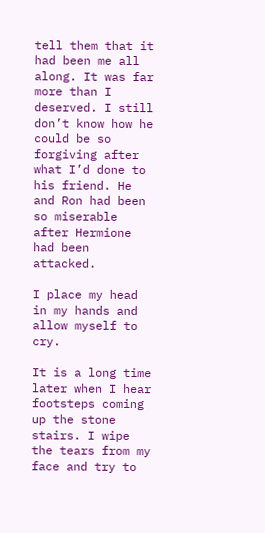tell them that it had been me all along. It was far more than I deserved. I still don’t know how he could be so forgiving after what I’d done to his friend. He and Ron had been so miserable after Hermione had been attacked.

I place my head in my hands and allow myself to cry.

It is a long time later when I hear footsteps coming up the stone stairs. I wipe the tears from my face and try to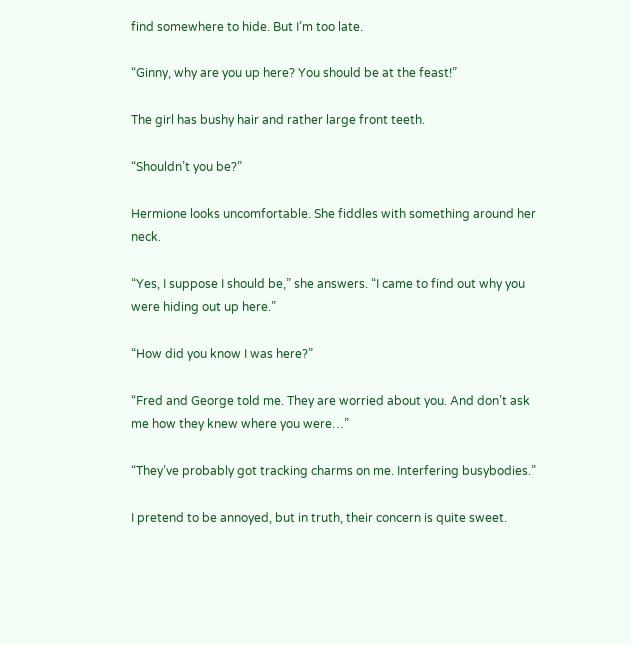find somewhere to hide. But I’m too late.

“Ginny, why are you up here? You should be at the feast!”

The girl has bushy hair and rather large front teeth.

“Shouldn’t you be?”

Hermione looks uncomfortable. She fiddles with something around her neck.

“Yes, I suppose I should be,” she answers. “I came to find out why you were hiding out up here.”

“How did you know I was here?”

“Fred and George told me. They are worried about you. And don’t ask me how they knew where you were…”

“They’ve probably got tracking charms on me. Interfering busybodies.”

I pretend to be annoyed, but in truth, their concern is quite sweet.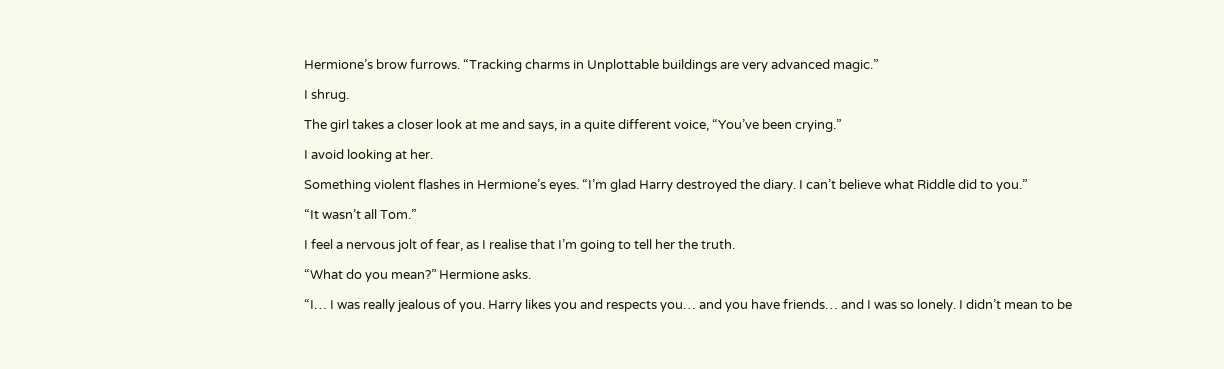Hermione’s brow furrows. “Tracking charms in Unplottable buildings are very advanced magic.”

I shrug.

The girl takes a closer look at me and says, in a quite different voice, “You’ve been crying.”

I avoid looking at her.

Something violent flashes in Hermione’s eyes. “I’m glad Harry destroyed the diary. I can’t believe what Riddle did to you.”

“It wasn’t all Tom.”

I feel a nervous jolt of fear, as I realise that I’m going to tell her the truth.

“What do you mean?” Hermione asks.

“I… I was really jealous of you. Harry likes you and respects you… and you have friends… and I was so lonely. I didn’t mean to be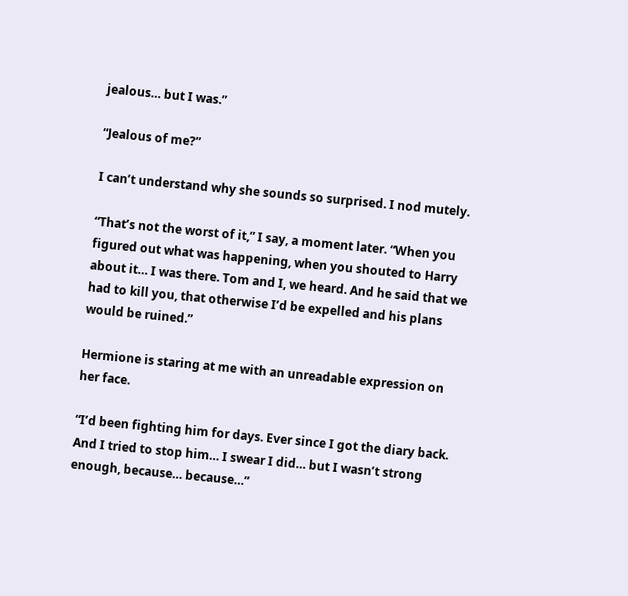jealous… but I was.”

“Jealous of me?”

I can’t understand why she sounds so surprised. I nod mutely.

“That’s not the worst of it,” I say, a moment later. “When you figured out what was happening, when you shouted to Harry about it… I was there. Tom and I, we heard. And he said that we had to kill you, that otherwise I’d be expelled and his plans would be ruined.”

Hermione is staring at me with an unreadable expression on her face.

“I’d been fighting him for days. Ever since I got the diary back. And I tried to stop him… I swear I did… but I wasn’t strong enough, because… because…”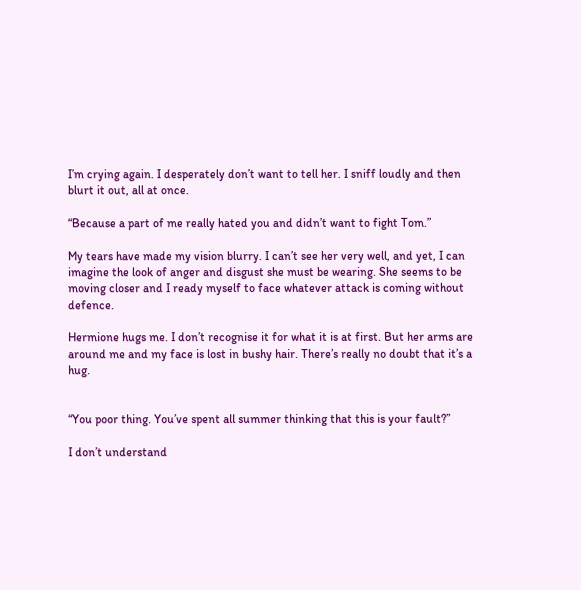I’m crying again. I desperately don’t want to tell her. I sniff loudly and then blurt it out, all at once.

“Because a part of me really hated you and didn’t want to fight Tom.”

My tears have made my vision blurry. I can’t see her very well, and yet, I can imagine the look of anger and disgust she must be wearing. She seems to be moving closer and I ready myself to face whatever attack is coming without defence.

Hermione hugs me. I don’t recognise it for what it is at first. But her arms are around me and my face is lost in bushy hair. There’s really no doubt that it’s a hug.


“You poor thing. You’ve spent all summer thinking that this is your fault?”

I don’t understand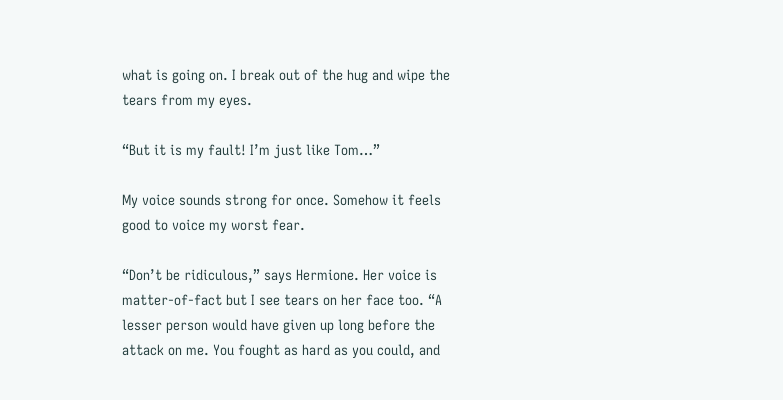what is going on. I break out of the hug and wipe the tears from my eyes.

“But it is my fault! I’m just like Tom…”

My voice sounds strong for once. Somehow it feels good to voice my worst fear.

“Don’t be ridiculous,” says Hermione. Her voice is matter-of-fact but I see tears on her face too. “A lesser person would have given up long before the attack on me. You fought as hard as you could, and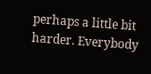perhaps a little bit harder. Everybody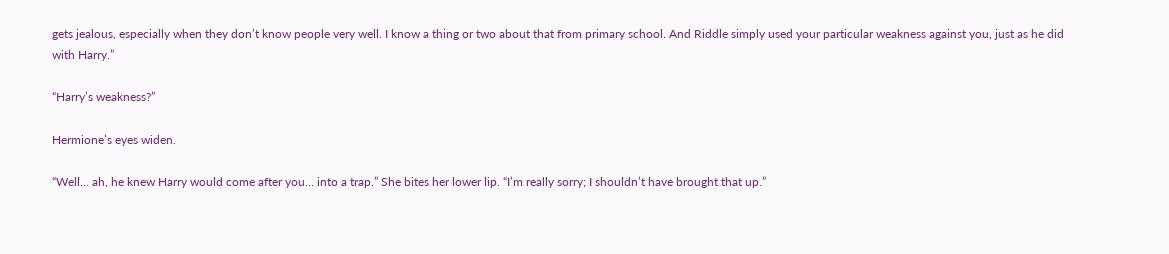gets jealous, especially when they don’t know people very well. I know a thing or two about that from primary school. And Riddle simply used your particular weakness against you, just as he did with Harry.”

“Harry’s weakness?”

Hermione’s eyes widen.

“Well… ah, he knew Harry would come after you… into a trap.” She bites her lower lip. “I’m really sorry; I shouldn’t have brought that up.”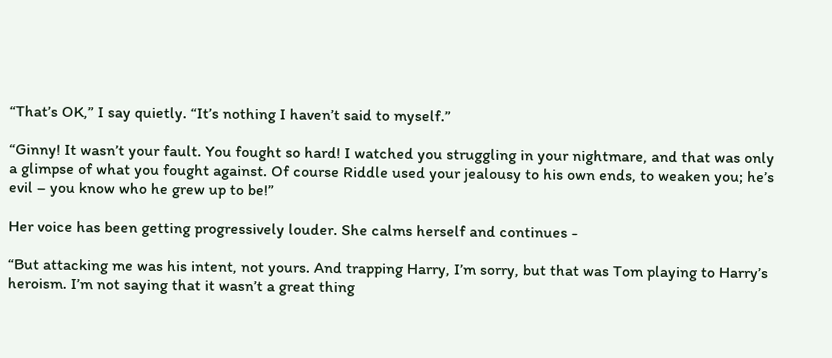“That’s OK,” I say quietly. “It’s nothing I haven’t said to myself.”

“Ginny! It wasn’t your fault. You fought so hard! I watched you struggling in your nightmare, and that was only a glimpse of what you fought against. Of course Riddle used your jealousy to his own ends, to weaken you; he’s evil – you know who he grew up to be!”

Her voice has been getting progressively louder. She calms herself and continues -

“But attacking me was his intent, not yours. And trapping Harry, I’m sorry, but that was Tom playing to Harry’s heroism. I’m not saying that it wasn’t a great thing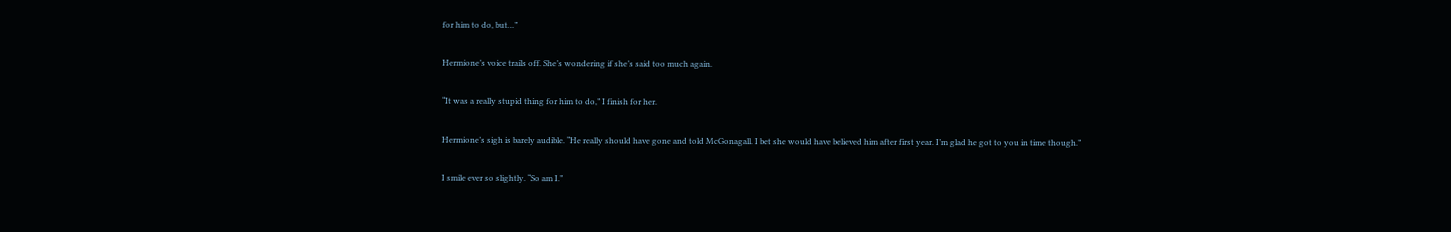for him to do, but…”

Hermione’s voice trails off. She’s wondering if she’s said too much again.

“It was a really stupid thing for him to do,” I finish for her.

Hermione’s sigh is barely audible. “He really should have gone and told McGonagall. I bet she would have believed him after first year. I’m glad he got to you in time though.”

I smile ever so slightly. “So am I.”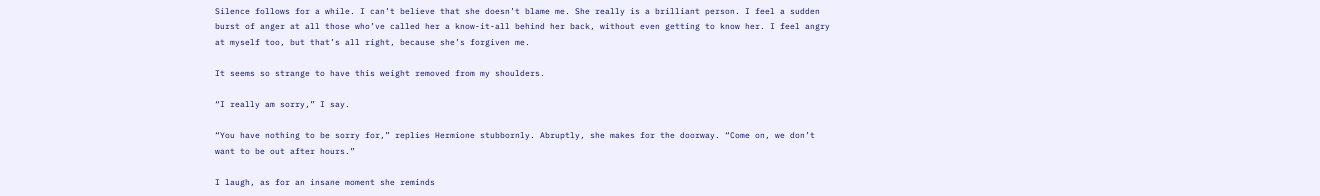Silence follows for a while. I can’t believe that she doesn’t blame me. She really is a brilliant person. I feel a sudden burst of anger at all those who’ve called her a know-it-all behind her back, without even getting to know her. I feel angry at myself too, but that’s all right, because she’s forgiven me.

It seems so strange to have this weight removed from my shoulders.

“I really am sorry,” I say.

“You have nothing to be sorry for,” replies Hermione stubbornly. Abruptly, she makes for the doorway. “Come on, we don’t want to be out after hours.”

I laugh, as for an insane moment she reminds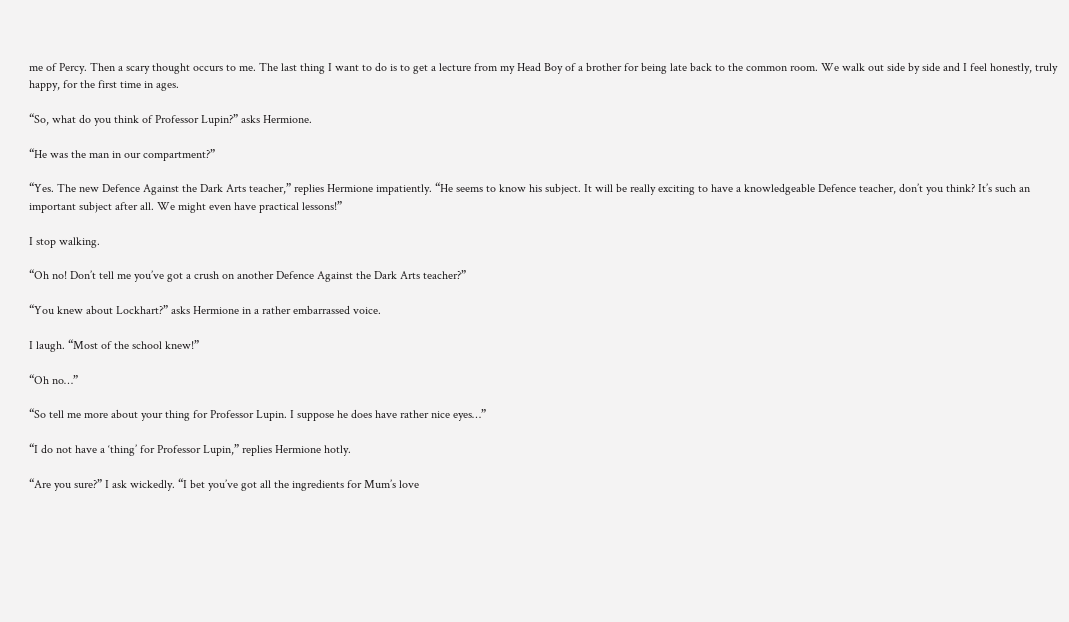me of Percy. Then a scary thought occurs to me. The last thing I want to do is to get a lecture from my Head Boy of a brother for being late back to the common room. We walk out side by side and I feel honestly, truly happy, for the first time in ages.

“So, what do you think of Professor Lupin?” asks Hermione.

“He was the man in our compartment?”

“Yes. The new Defence Against the Dark Arts teacher,” replies Hermione impatiently. “He seems to know his subject. It will be really exciting to have a knowledgeable Defence teacher, don’t you think? It’s such an important subject after all. We might even have practical lessons!”

I stop walking.

“Oh no! Don’t tell me you’ve got a crush on another Defence Against the Dark Arts teacher?”

“You knew about Lockhart?” asks Hermione in a rather embarrassed voice.

I laugh. “Most of the school knew!”

“Oh no…”

“So tell me more about your thing for Professor Lupin. I suppose he does have rather nice eyes…”

“I do not have a ‘thing’ for Professor Lupin,” replies Hermione hotly.

“Are you sure?” I ask wickedly. “I bet you’ve got all the ingredients for Mum’s love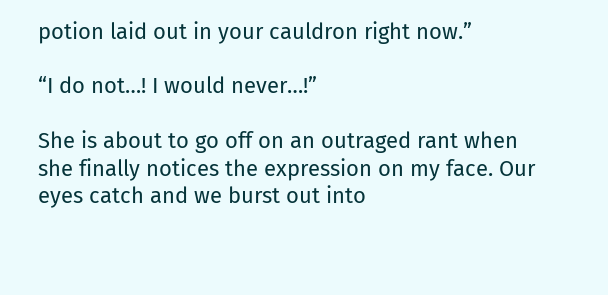potion laid out in your cauldron right now.”

“I do not…! I would never…!”

She is about to go off on an outraged rant when she finally notices the expression on my face. Our eyes catch and we burst out into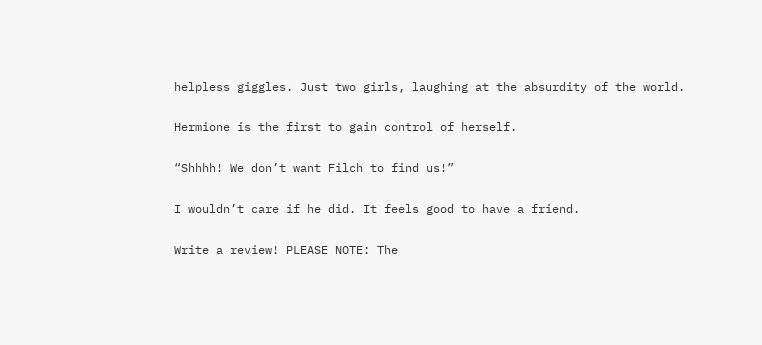helpless giggles. Just two girls, laughing at the absurdity of the world.

Hermione is the first to gain control of herself.

“Shhhh! We don’t want Filch to find us!”

I wouldn’t care if he did. It feels good to have a friend.

Write a review! PLEASE NOTE: The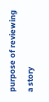purpose of reviewing a story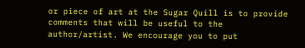or piece of art at the Sugar Quill is to provide comments that will be useful to the author/artist. We encourage you to put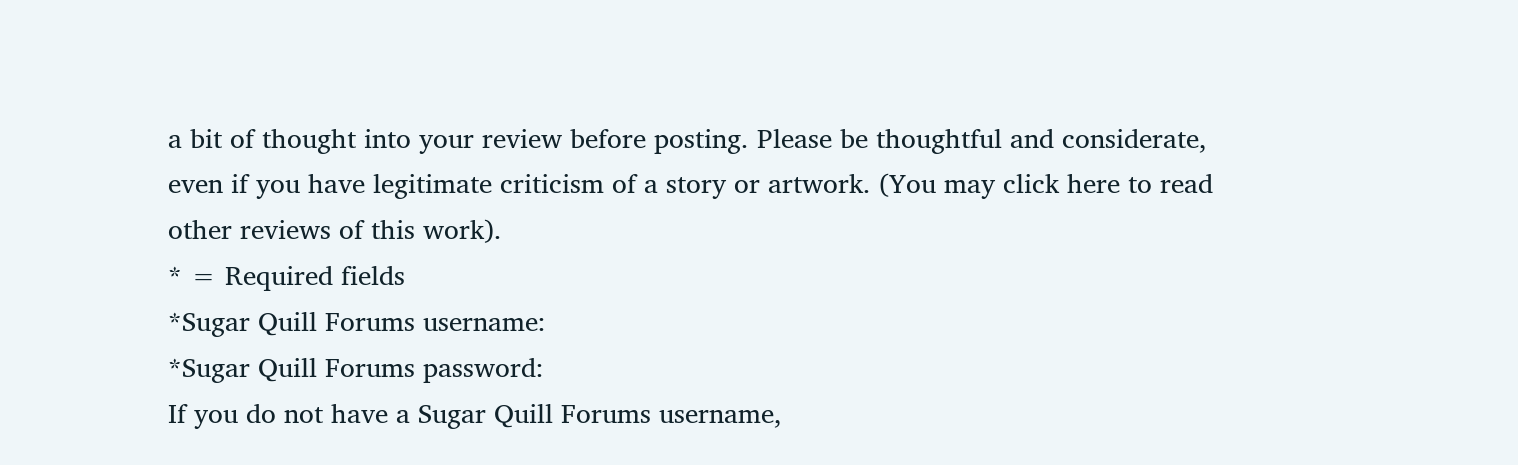a bit of thought into your review before posting. Please be thoughtful and considerate, even if you have legitimate criticism of a story or artwork. (You may click here to read other reviews of this work).
* = Required fields
*Sugar Quill Forums username:
*Sugar Quill Forums password:
If you do not have a Sugar Quill Forums username,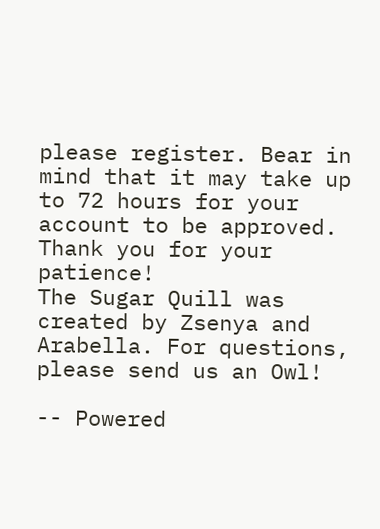please register. Bear in mind that it may take up to 72 hours for your account to be approved. Thank you for your patience!
The Sugar Quill was created by Zsenya and Arabella. For questions, please send us an Owl!

-- Powered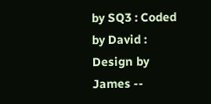by SQ3 : Coded by David : Design by James --